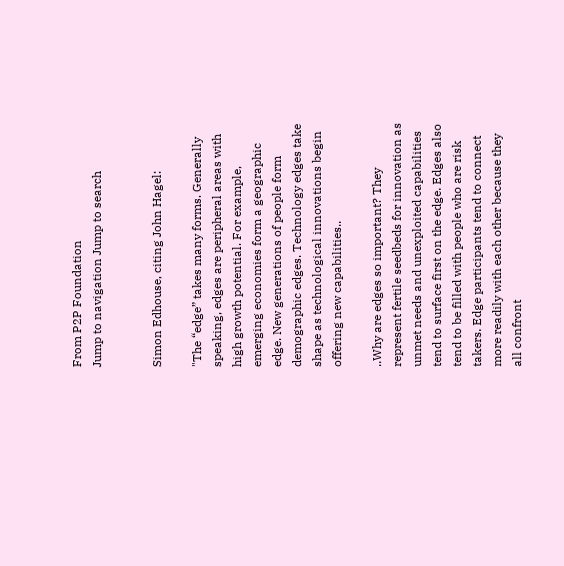From P2P Foundation
Jump to navigation Jump to search


Simon Edhouse, citing John Hagel:

"The “edge” takes many forms. Generally speaking, edges are peripheral areas with high growth potential. For example, emerging economies form a geographic edge. New generations of people form demographic edges. Technology edges take shape as technological innovations begin offering new capabilities..

..Why are edges so important? They represent fertile seedbeds for innovation as unmet needs and unexploited capabilities tend to surface first on the edge. Edges also tend to be filled with people who are risk takers. Edge participants tend to connect more readily with each other because they all confront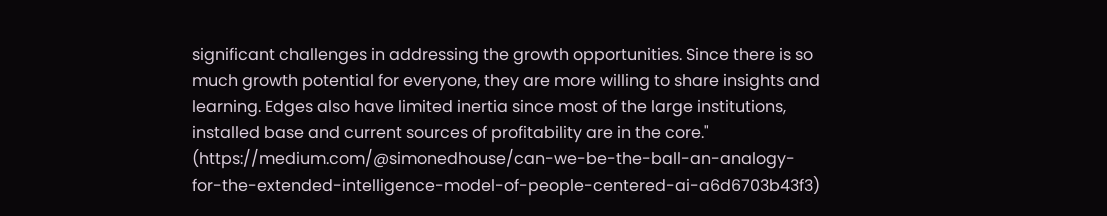significant challenges in addressing the growth opportunities. Since there is so much growth potential for everyone, they are more willing to share insights and learning. Edges also have limited inertia since most of the large institutions, installed base and current sources of profitability are in the core." (https://medium.com/@simonedhouse/can-we-be-the-ball-an-analogy-for-the-extended-intelligence-model-of-people-centered-ai-a6d6703b43f3)